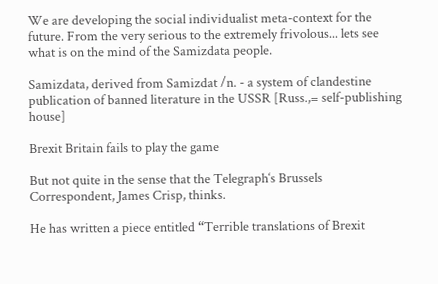We are developing the social individualist meta-context for the future. From the very serious to the extremely frivolous... lets see what is on the mind of the Samizdata people.

Samizdata, derived from Samizdat /n. - a system of clandestine publication of banned literature in the USSR [Russ.,= self-publishing house]

Brexit Britain fails to play the game

But not quite in the sense that the Telegraph‘s Brussels Correspondent, James Crisp, thinks.

He has written a piece entitled “Terrible translations of Brexit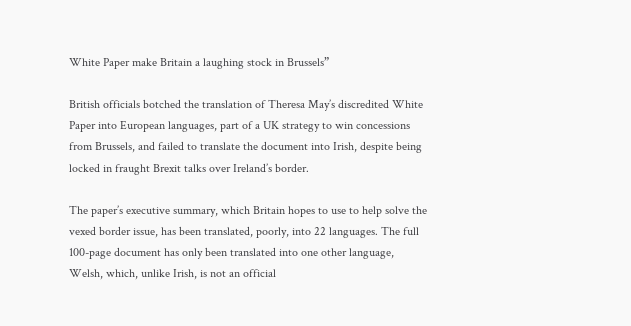White Paper make Britain a laughing stock in Brussels”

British officials botched the translation of Theresa May’s discredited White Paper into European languages, part of a UK strategy to win concessions from Brussels, and failed to translate the document into Irish, despite being locked in fraught Brexit talks over Ireland’s border.

The paper’s executive summary, which Britain hopes to use to help solve the vexed border issue, has been translated, poorly, into 22 languages. The full 100-page document has only been translated into one other language, Welsh, which, unlike Irish, is not an official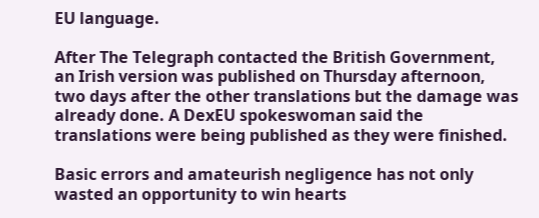EU language.

After The Telegraph contacted the British Government, an Irish version was published on Thursday afternoon, two days after the other translations but the damage was already done. A DexEU spokeswoman said the translations were being published as they were finished.

Basic errors and amateurish negligence has not only wasted an opportunity to win hearts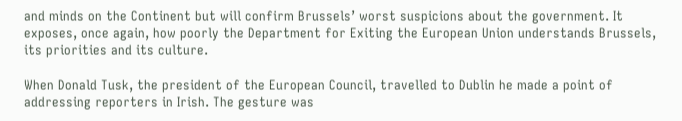and minds on the Continent but will confirm Brussels’ worst suspicions about the government. It exposes, once again, how poorly the Department for Exiting the European Union understands Brussels, its priorities and its culture.

When Donald Tusk, the president of the European Council, travelled to Dublin he made a point of addressing reporters in Irish. The gesture was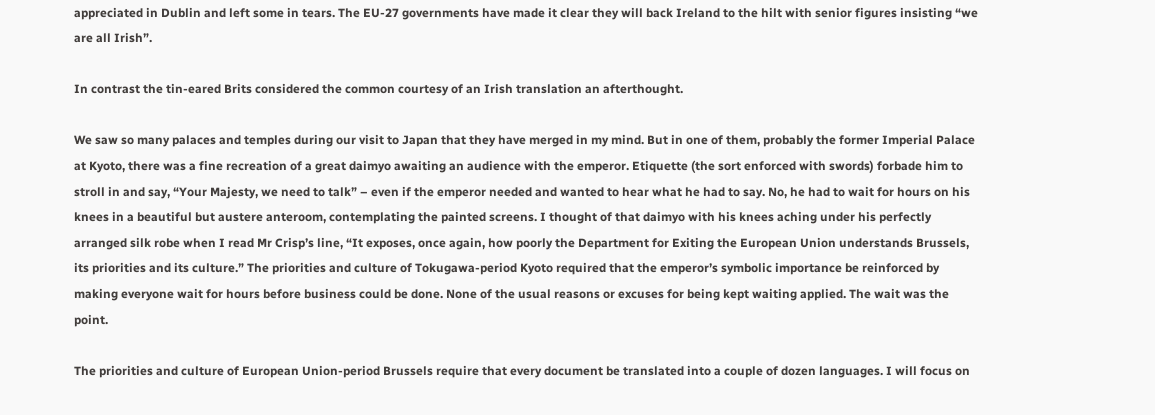appreciated in Dublin and left some in tears. The EU-27 governments have made it clear they will back Ireland to the hilt with senior figures insisting “we are all Irish”.

In contrast the tin-eared Brits considered the common courtesy of an Irish translation an afterthought.

We saw so many palaces and temples during our visit to Japan that they have merged in my mind. But in one of them, probably the former Imperial Palace at Kyoto, there was a fine recreation of a great daimyo awaiting an audience with the emperor. Etiquette (the sort enforced with swords) forbade him to stroll in and say, “Your Majesty, we need to talk” – even if the emperor needed and wanted to hear what he had to say. No, he had to wait for hours on his knees in a beautiful but austere anteroom, contemplating the painted screens. I thought of that daimyo with his knees aching under his perfectly arranged silk robe when I read Mr Crisp’s line, “It exposes, once again, how poorly the Department for Exiting the European Union understands Brussels, its priorities and its culture.” The priorities and culture of Tokugawa-period Kyoto required that the emperor’s symbolic importance be reinforced by making everyone wait for hours before business could be done. None of the usual reasons or excuses for being kept waiting applied. The wait was the point.

The priorities and culture of European Union-period Brussels require that every document be translated into a couple of dozen languages. I will focus on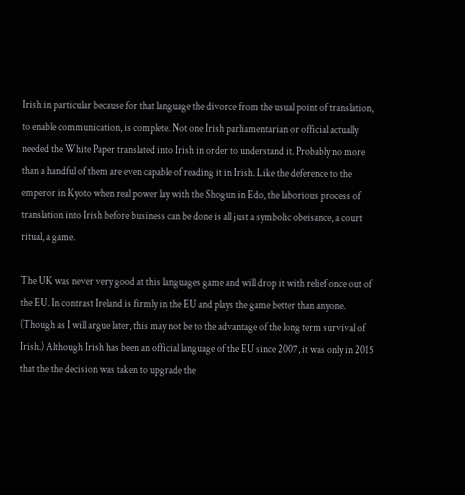Irish in particular because for that language the divorce from the usual point of translation, to enable communication, is complete. Not one Irish parliamentarian or official actually needed the White Paper translated into Irish in order to understand it. Probably no more than a handful of them are even capable of reading it in Irish. Like the deference to the emperor in Kyoto when real power lay with the Shogun in Edo, the laborious process of translation into Irish before business can be done is all just a symbolic obeisance, a court ritual, a game.

The UK was never very good at this languages game and will drop it with relief once out of the EU. In contrast Ireland is firmly in the EU and plays the game better than anyone. (Though as I will argue later, this may not be to the advantage of the long term survival of Irish.) Although Irish has been an official language of the EU since 2007, it was only in 2015 that the the decision was taken to upgrade the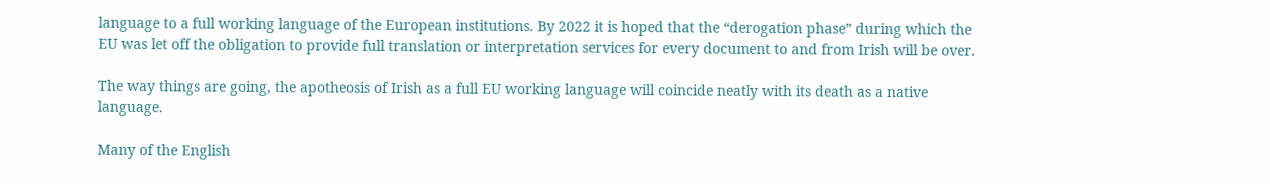language to a full working language of the European institutions. By 2022 it is hoped that the “derogation phase” during which the EU was let off the obligation to provide full translation or interpretation services for every document to and from Irish will be over.

The way things are going, the apotheosis of Irish as a full EU working language will coincide neatly with its death as a native language.

Many of the English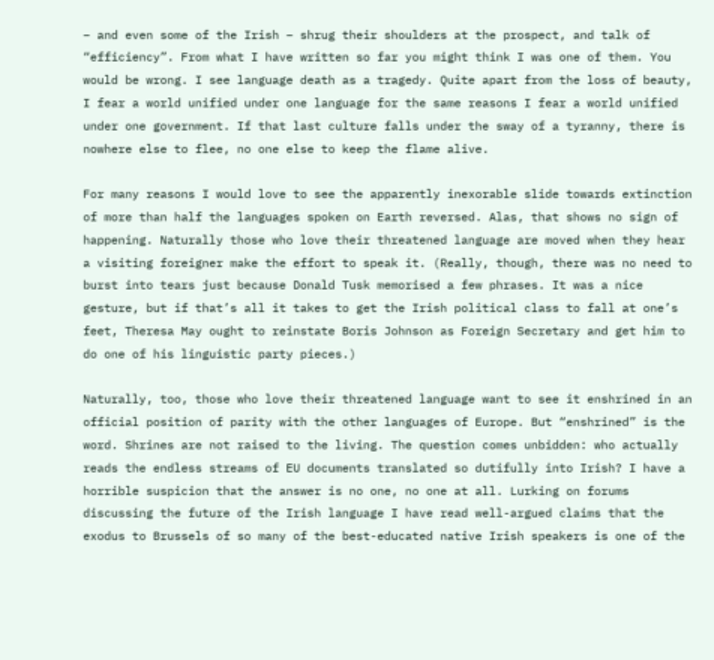– and even some of the Irish – shrug their shoulders at the prospect, and talk of “efficiency”. From what I have written so far you might think I was one of them. You would be wrong. I see language death as a tragedy. Quite apart from the loss of beauty, I fear a world unified under one language for the same reasons I fear a world unified under one government. If that last culture falls under the sway of a tyranny, there is nowhere else to flee, no one else to keep the flame alive.

For many reasons I would love to see the apparently inexorable slide towards extinction of more than half the languages spoken on Earth reversed. Alas, that shows no sign of happening. Naturally those who love their threatened language are moved when they hear a visiting foreigner make the effort to speak it. (Really, though, there was no need to burst into tears just because Donald Tusk memorised a few phrases. It was a nice gesture, but if that’s all it takes to get the Irish political class to fall at one’s feet, Theresa May ought to reinstate Boris Johnson as Foreign Secretary and get him to do one of his linguistic party pieces.)

Naturally, too, those who love their threatened language want to see it enshrined in an official position of parity with the other languages of Europe. But “enshrined” is the word. Shrines are not raised to the living. The question comes unbidden: who actually reads the endless streams of EU documents translated so dutifully into Irish? I have a horrible suspicion that the answer is no one, no one at all. Lurking on forums discussing the future of the Irish language I have read well-argued claims that the exodus to Brussels of so many of the best-educated native Irish speakers is one of the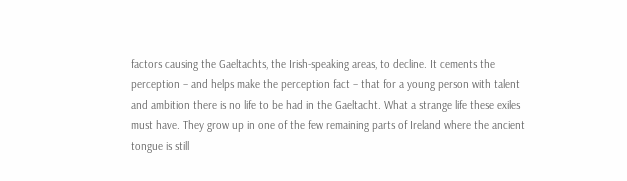factors causing the Gaeltachts, the Irish-speaking areas, to decline. It cements the perception – and helps make the perception fact – that for a young person with talent and ambition there is no life to be had in the Gaeltacht. What a strange life these exiles must have. They grow up in one of the few remaining parts of Ireland where the ancient tongue is still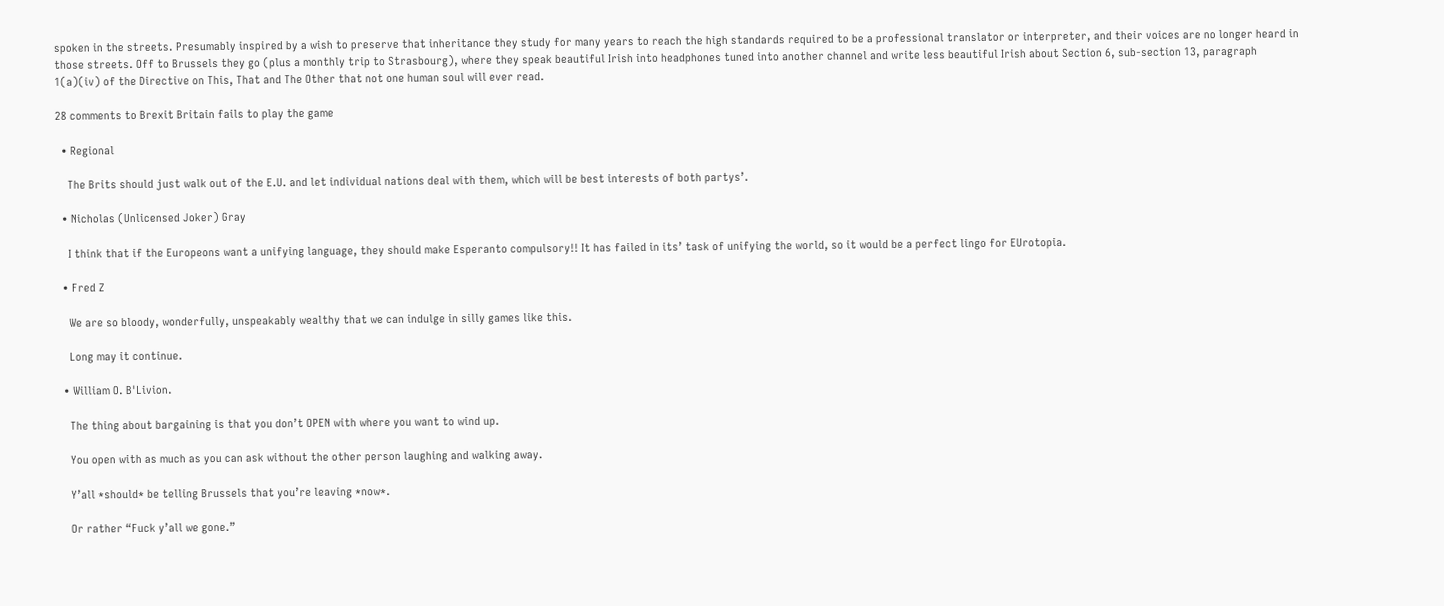spoken in the streets. Presumably inspired by a wish to preserve that inheritance they study for many years to reach the high standards required to be a professional translator or interpreter, and their voices are no longer heard in those streets. Off to Brussels they go (plus a monthly trip to Strasbourg), where they speak beautiful Irish into headphones tuned into another channel and write less beautiful Irish about Section 6, sub-section 13, paragraph 1(a)(iv) of the Directive on This, That and The Other that not one human soul will ever read.

28 comments to Brexit Britain fails to play the game

  • Regional

    The Brits should just walk out of the E.U. and let individual nations deal with them, which will be best interests of both partys’.

  • Nicholas (Unlicensed Joker) Gray

    I think that if the Europeons want a unifying language, they should make Esperanto compulsory!! It has failed in its’ task of unifying the world, so it would be a perfect lingo for EUrotopia.

  • Fred Z

    We are so bloody, wonderfully, unspeakably wealthy that we can indulge in silly games like this.

    Long may it continue.

  • William O. B'Livion.

    The thing about bargaining is that you don’t OPEN with where you want to wind up.

    You open with as much as you can ask without the other person laughing and walking away.

    Y’all *should* be telling Brussels that you’re leaving *now*.

    Or rather “Fuck y’all we gone.”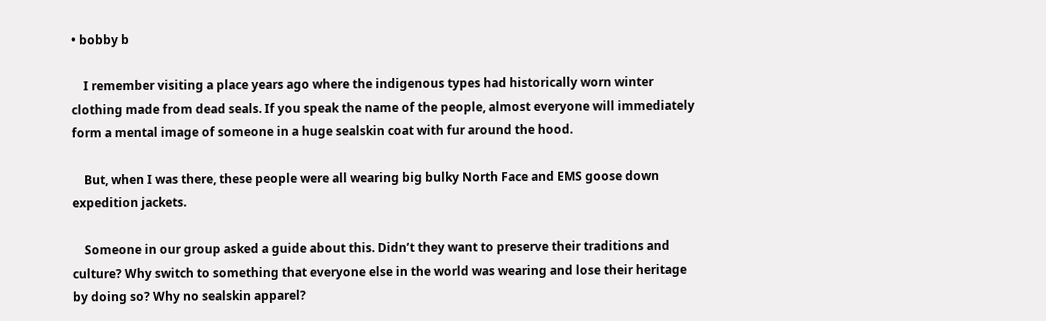• bobby b

    I remember visiting a place years ago where the indigenous types had historically worn winter clothing made from dead seals. If you speak the name of the people, almost everyone will immediately form a mental image of someone in a huge sealskin coat with fur around the hood.

    But, when I was there, these people were all wearing big bulky North Face and EMS goose down expedition jackets.

    Someone in our group asked a guide about this. Didn’t they want to preserve their traditions and culture? Why switch to something that everyone else in the world was wearing and lose their heritage by doing so? Why no sealskin apparel?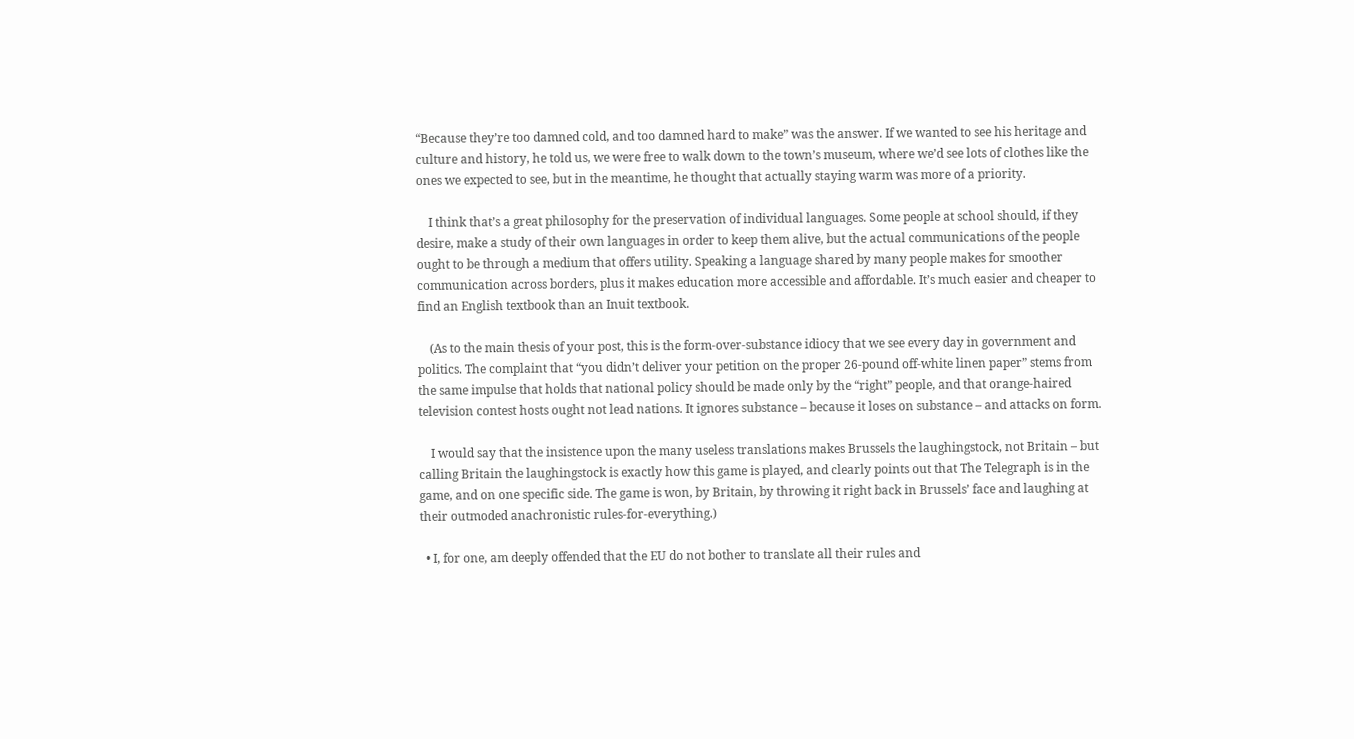“Because they’re too damned cold, and too damned hard to make” was the answer. If we wanted to see his heritage and culture and history, he told us, we were free to walk down to the town’s museum, where we’d see lots of clothes like the ones we expected to see, but in the meantime, he thought that actually staying warm was more of a priority.

    I think that’s a great philosophy for the preservation of individual languages. Some people at school should, if they desire, make a study of their own languages in order to keep them alive, but the actual communications of the people ought to be through a medium that offers utility. Speaking a language shared by many people makes for smoother communication across borders, plus it makes education more accessible and affordable. It’s much easier and cheaper to find an English textbook than an Inuit textbook.

    (As to the main thesis of your post, this is the form-over-substance idiocy that we see every day in government and politics. The complaint that “you didn’t deliver your petition on the proper 26-pound off-white linen paper” stems from the same impulse that holds that national policy should be made only by the “right” people, and that orange-haired television contest hosts ought not lead nations. It ignores substance – because it loses on substance – and attacks on form.

    I would say that the insistence upon the many useless translations makes Brussels the laughingstock, not Britain – but calling Britain the laughingstock is exactly how this game is played, and clearly points out that The Telegraph is in the game, and on one specific side. The game is won, by Britain, by throwing it right back in Brussels’ face and laughing at their outmoded anachronistic rules-for-everything.)

  • I, for one, am deeply offended that the EU do not bother to translate all their rules and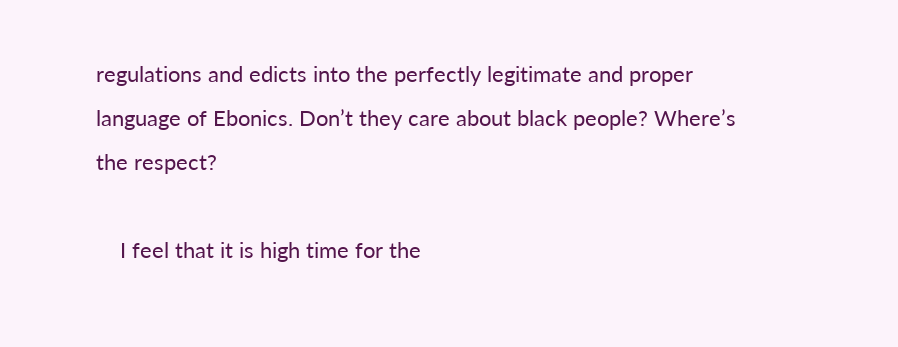regulations and edicts into the perfectly legitimate and proper language of Ebonics. Don’t they care about black people? Where’s the respect?

    I feel that it is high time for the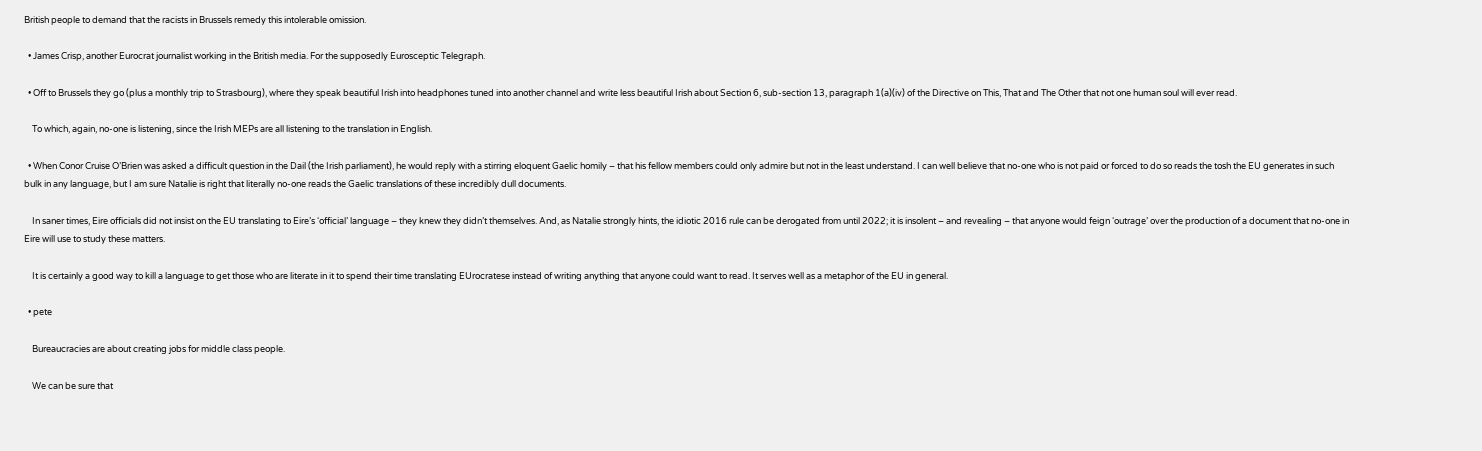British people to demand that the racists in Brussels remedy this intolerable omission.

  • James Crisp, another Eurocrat journalist working in the British media. For the supposedly Eurosceptic Telegraph.

  • Off to Brussels they go (plus a monthly trip to Strasbourg), where they speak beautiful Irish into headphones tuned into another channel and write less beautiful Irish about Section 6, sub-section 13, paragraph 1(a)(iv) of the Directive on This, That and The Other that not one human soul will ever read.

    To which, again, no-one is listening, since the Irish MEPs are all listening to the translation in English.

  • When Conor Cruise O’Brien was asked a difficult question in the Dail (the Irish parliament), he would reply with a stirring eloquent Gaelic homily – that his fellow members could only admire but not in the least understand. I can well believe that no-one who is not paid or forced to do so reads the tosh the EU generates in such bulk in any language, but I am sure Natalie is right that literally no-one reads the Gaelic translations of these incredibly dull documents.

    In saner times, Eire officials did not insist on the EU translating to Eire’s ‘official’ language – they knew they didn’t themselves. And, as Natalie strongly hints, the idiotic 2016 rule can be derogated from until 2022; it is insolent – and revealing – that anyone would feign ‘outrage’ over the production of a document that no-one in Eire will use to study these matters.

    It is certainly a good way to kill a language to get those who are literate in it to spend their time translating EUrocratese instead of writing anything that anyone could want to read. It serves well as a metaphor of the EU in general.

  • pete

    Bureaucracies are about creating jobs for middle class people.

    We can be sure that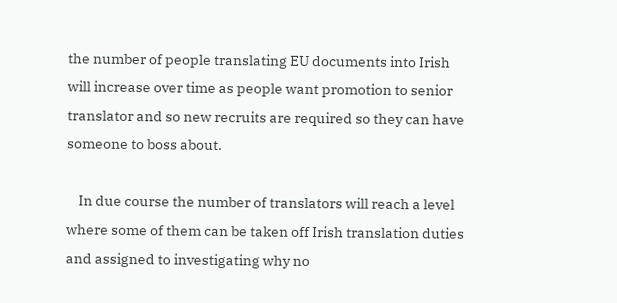the number of people translating EU documents into Irish will increase over time as people want promotion to senior translator and so new recruits are required so they can have someone to boss about.

    In due course the number of translators will reach a level where some of them can be taken off Irish translation duties and assigned to investigating why no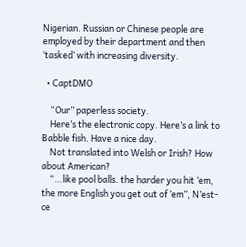Nigerian. Russian or Chinese people are employed by their department and then ‘tasked’ with increasing diversity.

  • CaptDMO

    “Our” paperless society.
    Here’s the electronic copy. Here’s a link to Babble fish. Have a nice day.
    Not translated into Welsh or Irish? How about American?
    “…like pool balls. the harder you hit ’em, the more English you get out of ’em”, N’est-ce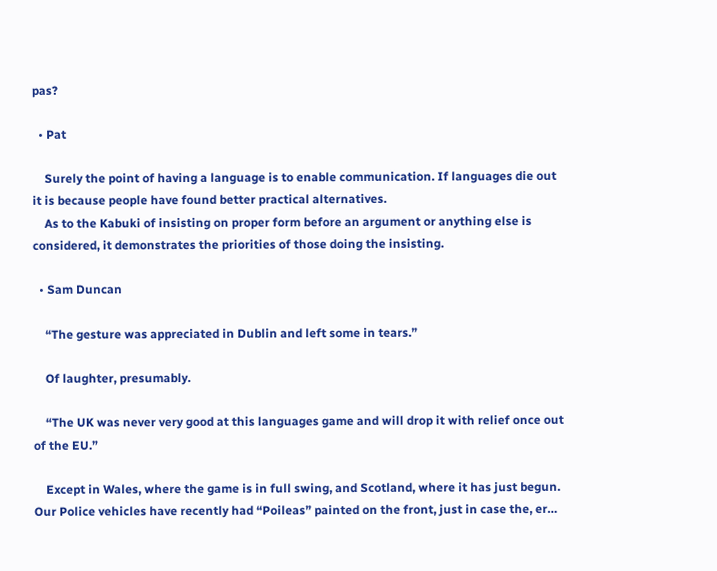pas?

  • Pat

    Surely the point of having a language is to enable communication. If languages die out it is because people have found better practical alternatives.
    As to the Kabuki of insisting on proper form before an argument or anything else is considered, it demonstrates the priorities of those doing the insisting.

  • Sam Duncan

    “The gesture was appreciated in Dublin and left some in tears.”

    Of laughter, presumably.

    “The UK was never very good at this languages game and will drop it with relief once out of the EU.”

    Except in Wales, where the game is in full swing, and Scotland, where it has just begun. Our Police vehicles have recently had “Poileas” painted on the front, just in case the, er…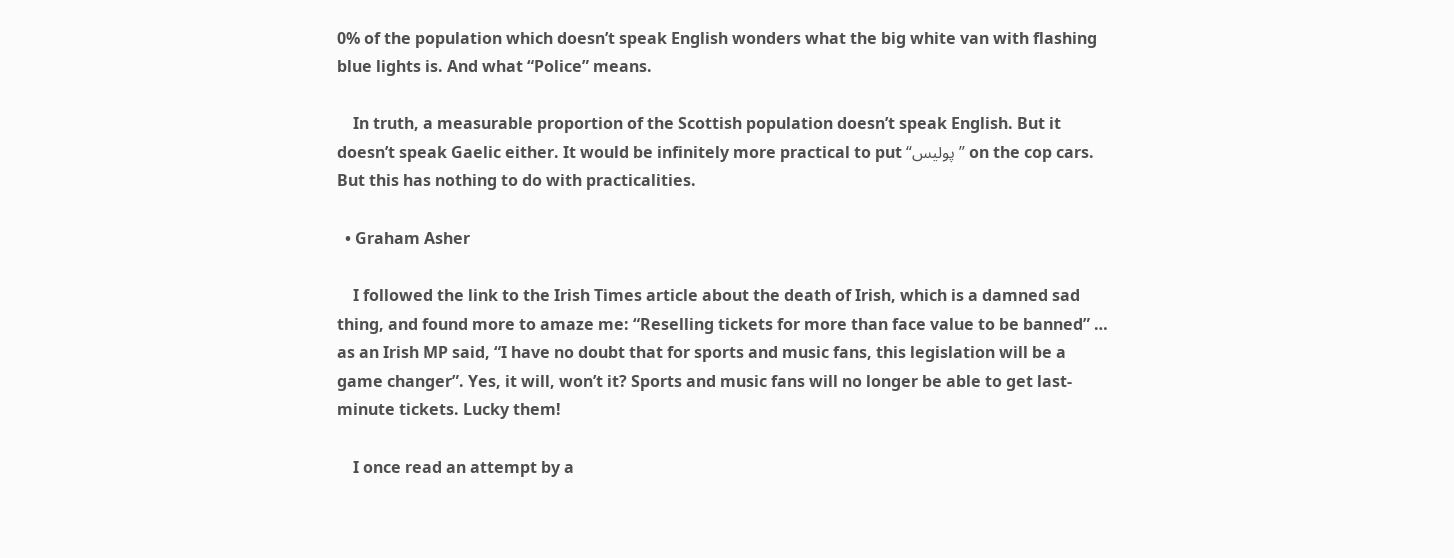0% of the population which doesn’t speak English wonders what the big white van with flashing blue lights is. And what “Police” means.

    In truth, a measurable proportion of the Scottish population doesn’t speak English. But it doesn’t speak Gaelic either. It would be infinitely more practical to put “پولیس” on the cop cars. But this has nothing to do with practicalities.

  • Graham Asher

    I followed the link to the Irish Times article about the death of Irish, which is a damned sad thing, and found more to amaze me: “Reselling tickets for more than face value to be banned” … as an Irish MP said, “I have no doubt that for sports and music fans, this legislation will be a game changer”. Yes, it will, won’t it? Sports and music fans will no longer be able to get last-minute tickets. Lucky them!

    I once read an attempt by a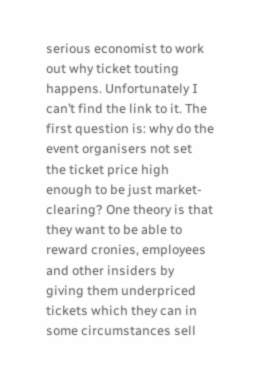serious economist to work out why ticket touting happens. Unfortunately I can’t find the link to it. The first question is: why do the event organisers not set the ticket price high enough to be just market-clearing? One theory is that they want to be able to reward cronies, employees and other insiders by giving them underpriced tickets which they can in some circumstances sell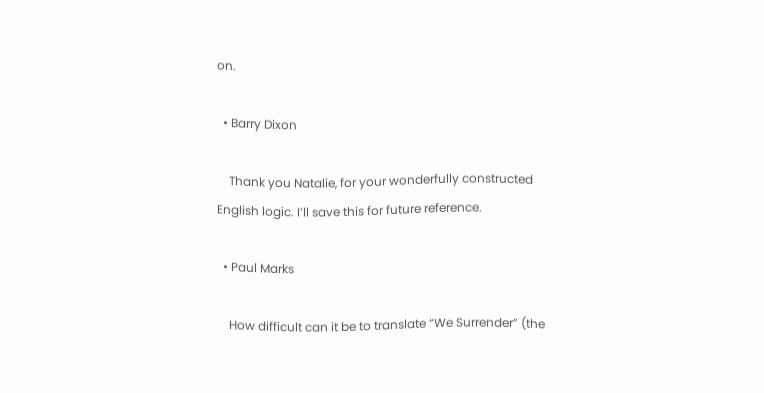on.

  • Barry Dixon

    Thank you Natalie, for your wonderfully constructed English logic. I’ll save this for future reference.

  • Paul Marks

    How difficult can it be to translate “We Surrender” (the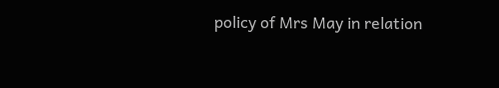policy of Mrs May in relation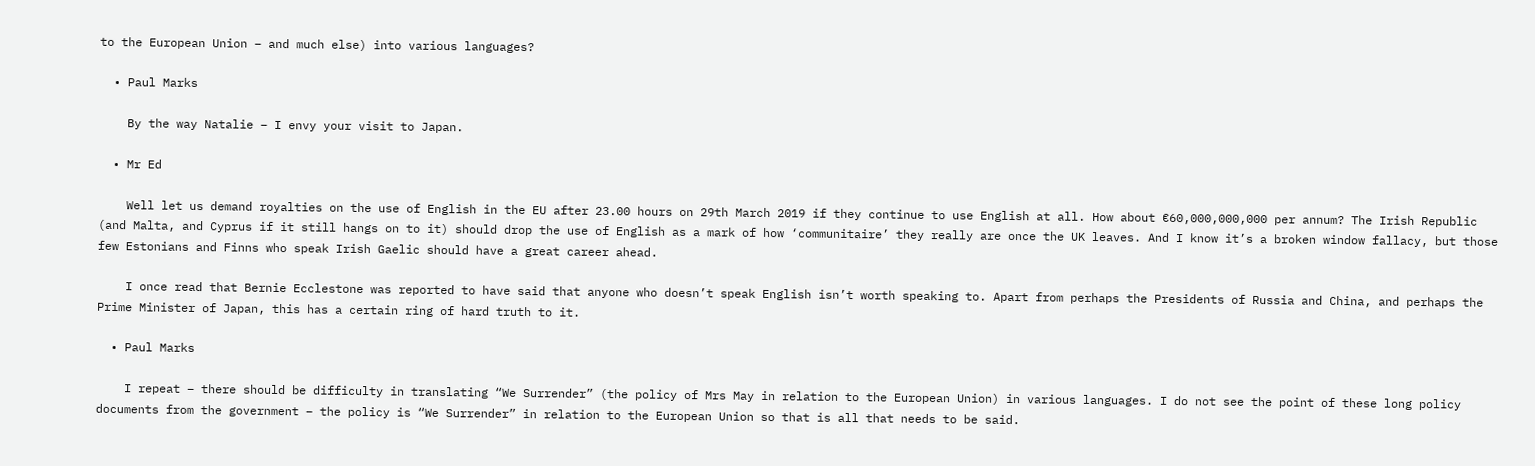to the European Union – and much else) into various languages?

  • Paul Marks

    By the way Natalie – I envy your visit to Japan.

  • Mr Ed

    Well let us demand royalties on the use of English in the EU after 23.00 hours on 29th March 2019 if they continue to use English at all. How about €60,000,000,000 per annum? The Irish Republic (and Malta, and Cyprus if it still hangs on to it) should drop the use of English as a mark of how ‘communitaire’ they really are once the UK leaves. And I know it’s a broken window fallacy, but those few Estonians and Finns who speak Irish Gaelic should have a great career ahead.

    I once read that Bernie Ecclestone was reported to have said that anyone who doesn’t speak English isn’t worth speaking to. Apart from perhaps the Presidents of Russia and China, and perhaps the Prime Minister of Japan, this has a certain ring of hard truth to it.

  • Paul Marks

    I repeat – there should be difficulty in translating “We Surrender” (the policy of Mrs May in relation to the European Union) in various languages. I do not see the point of these long policy documents from the government – the policy is “We Surrender” in relation to the European Union so that is all that needs to be said.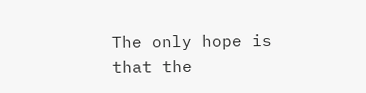The only hope is that the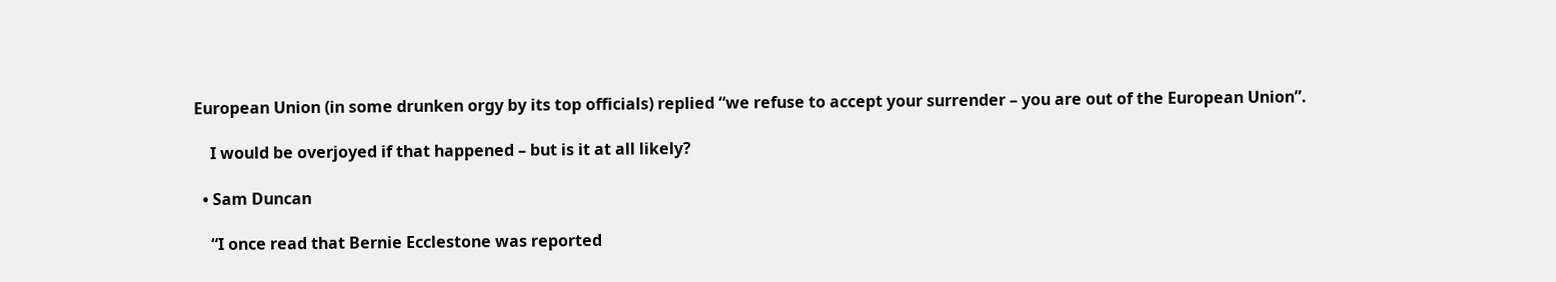European Union (in some drunken orgy by its top officials) replied “we refuse to accept your surrender – you are out of the European Union”.

    I would be overjoyed if that happened – but is it at all likely?

  • Sam Duncan

    “I once read that Bernie Ecclestone was reported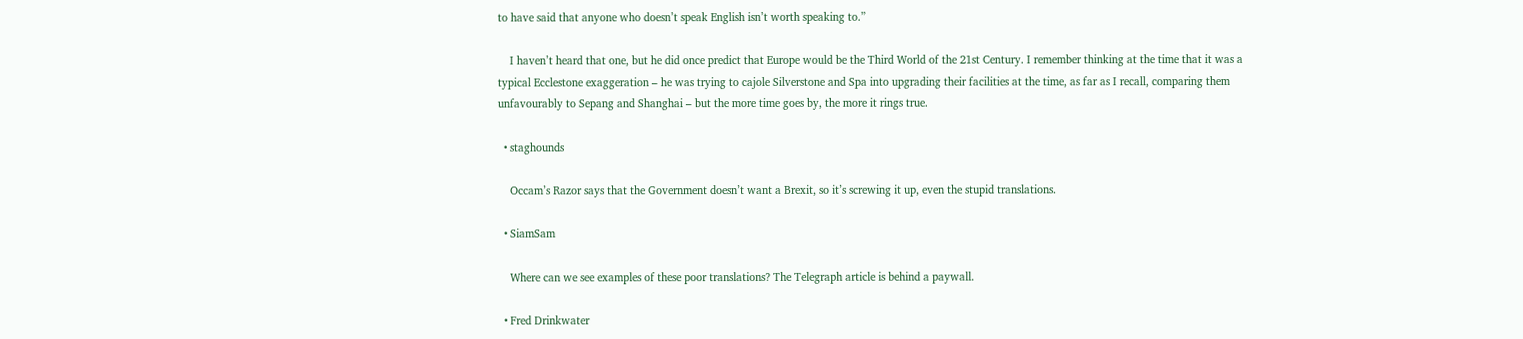to have said that anyone who doesn’t speak English isn’t worth speaking to.”

    I haven’t heard that one, but he did once predict that Europe would be the Third World of the 21st Century. I remember thinking at the time that it was a typical Ecclestone exaggeration – he was trying to cajole Silverstone and Spa into upgrading their facilities at the time, as far as I recall, comparing them unfavourably to Sepang and Shanghai – but the more time goes by, the more it rings true.

  • staghounds

    Occam’s Razor says that the Government doesn’t want a Brexit, so it’s screwing it up, even the stupid translations.

  • SiamSam

    Where can we see examples of these poor translations? The Telegraph article is behind a paywall.

  • Fred Drinkwater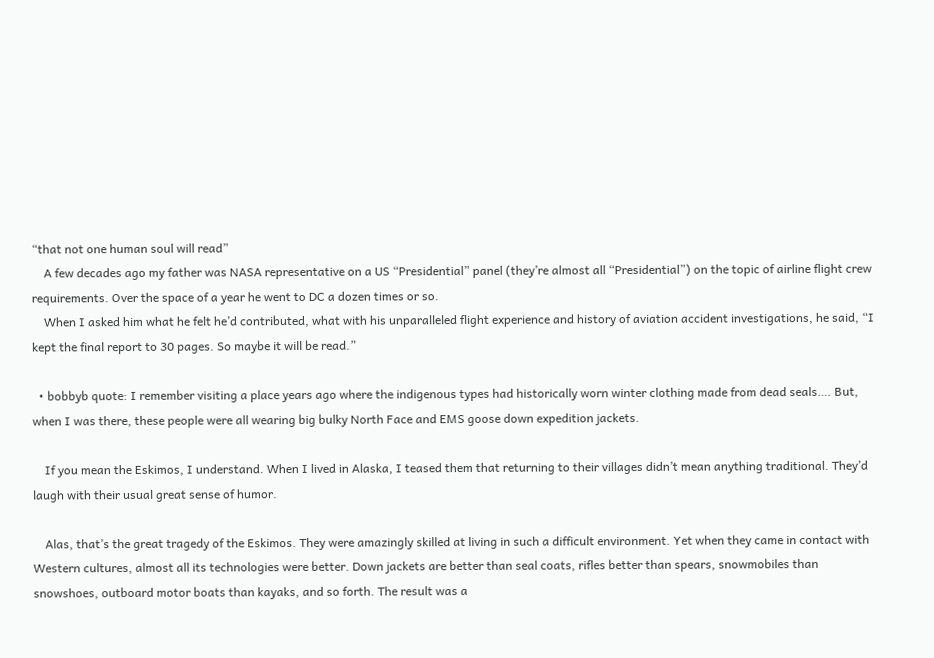“that not one human soul will read”
    A few decades ago my father was NASA representative on a US “Presidential” panel (they’re almost all “Presidential”) on the topic of airline flight crew requirements. Over the space of a year he went to DC a dozen times or so.
    When I asked him what he felt he’d contributed, what with his unparalleled flight experience and history of aviation accident investigations, he said, “I kept the final report to 30 pages. So maybe it will be read.”

  • bobbyb quote: I remember visiting a place years ago where the indigenous types had historically worn winter clothing made from dead seals…. But, when I was there, these people were all wearing big bulky North Face and EMS goose down expedition jackets.

    If you mean the Eskimos, I understand. When I lived in Alaska, I teased them that returning to their villages didn’t mean anything traditional. They’d laugh with their usual great sense of humor.

    Alas, that’s the great tragedy of the Eskimos. They were amazingly skilled at living in such a difficult environment. Yet when they came in contact with Western cultures, almost all its technologies were better. Down jackets are better than seal coats, rifles better than spears, snowmobiles than snowshoes, outboard motor boats than kayaks, and so forth. The result was a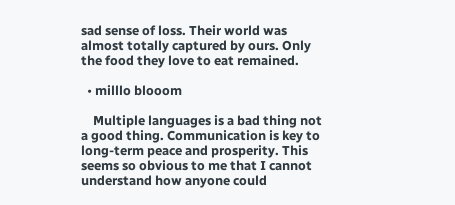sad sense of loss. Their world was almost totally captured by ours. Only the food they love to eat remained.

  • milllo blooom

    Multiple languages is a bad thing not a good thing. Communication is key to long-term peace and prosperity. This seems so obvious to me that I cannot understand how anyone could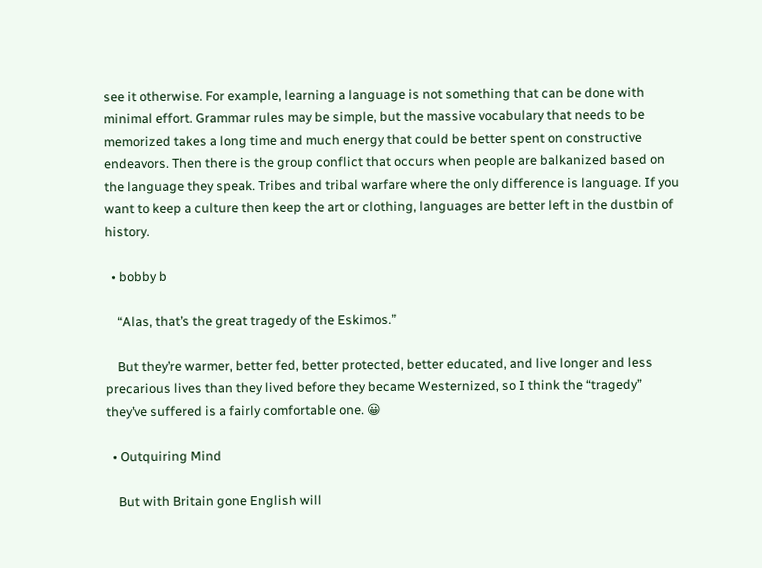see it otherwise. For example, learning a language is not something that can be done with minimal effort. Grammar rules may be simple, but the massive vocabulary that needs to be memorized takes a long time and much energy that could be better spent on constructive endeavors. Then there is the group conflict that occurs when people are balkanized based on the language they speak. Tribes and tribal warfare where the only difference is language. If you want to keep a culture then keep the art or clothing, languages are better left in the dustbin of history.

  • bobby b

    “Alas, that’s the great tragedy of the Eskimos.”

    But they’re warmer, better fed, better protected, better educated, and live longer and less precarious lives than they lived before they became Westernized, so I think the “tragedy” they’ve suffered is a fairly comfortable one. 😀

  • Outquiring Mind

    But with Britain gone English will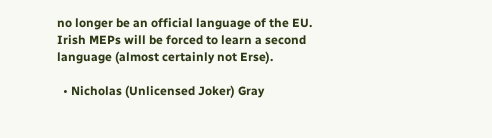no longer be an official language of the EU. Irish MEPs will be forced to learn a second language (almost certainly not Erse).

  • Nicholas (Unlicensed Joker) Gray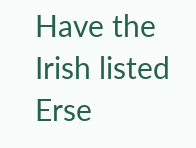Have the Irish listed Erse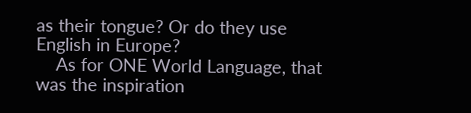as their tongue? Or do they use English in Europe?
    As for ONE World Language, that was the inspiration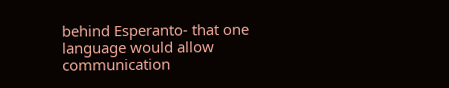behind Esperanto- that one language would allow communication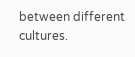between different cultures.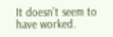It doesn’t seem to have worked.